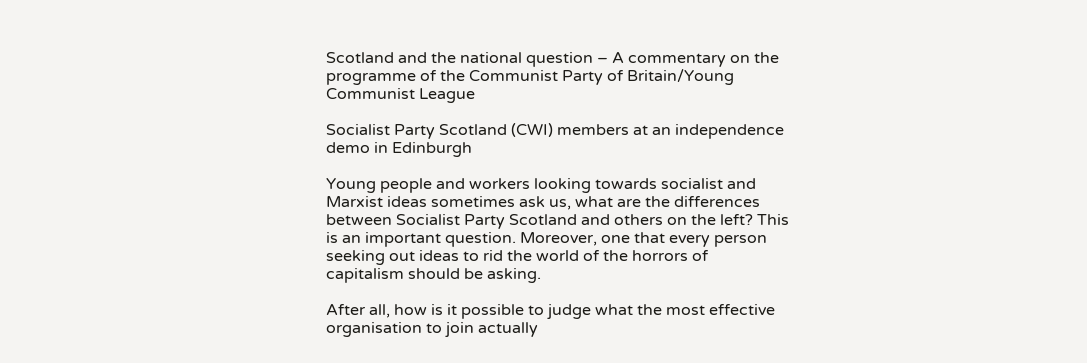Scotland and the national question – A commentary on the programme of the Communist Party of Britain/Young Communist League

Socialist Party Scotland (CWI) members at an independence demo in Edinburgh

Young people and workers looking towards socialist and Marxist ideas sometimes ask us, what are the differences between Socialist Party Scotland and others on the left? This is an important question. Moreover, one that every person seeking out ideas to rid the world of the horrors of capitalism should be asking.

After all, how is it possible to judge what the most effective organisation to join actually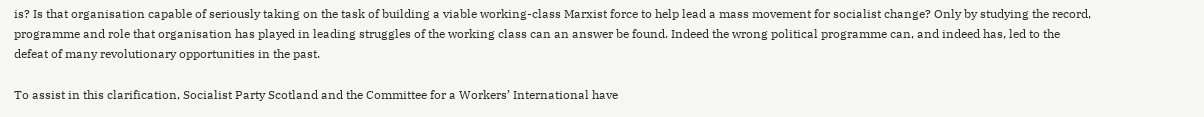is? Is that organisation capable of seriously taking on the task of building a viable working-class Marxist force to help lead a mass movement for socialist change? Only by studying the record, programme and role that organisation has played in leading struggles of the working class can an answer be found. Indeed the wrong political programme can, and indeed has, led to the defeat of many revolutionary opportunities in the past.

To assist in this clarification, Socialist Party Scotland and the Committee for a Workers’ International have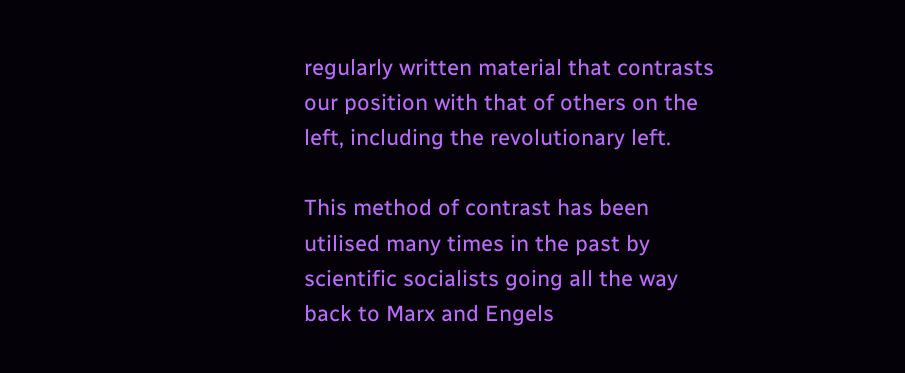regularly written material that contrasts our position with that of others on the left, including the revolutionary left.

This method of contrast has been utilised many times in the past by scientific socialists going all the way back to Marx and Engels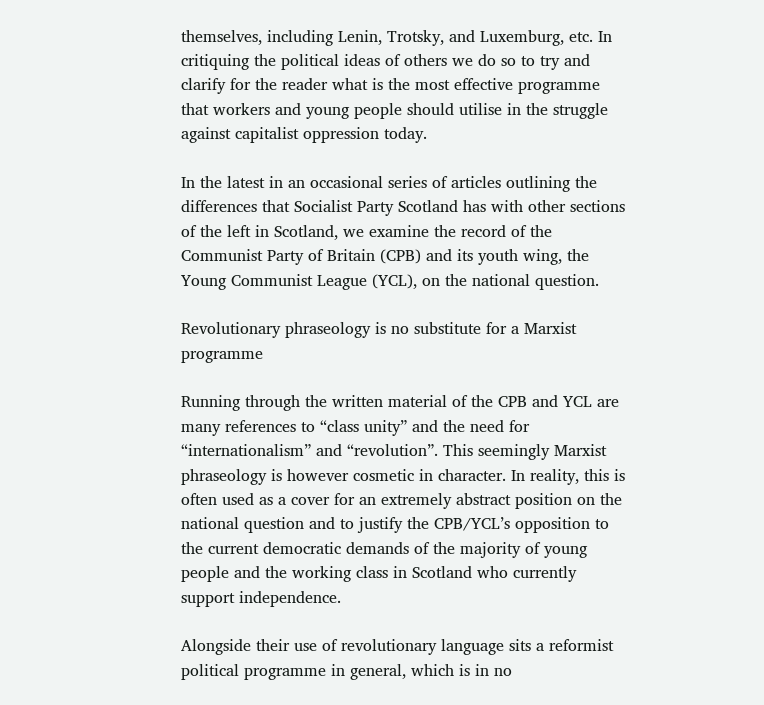themselves, including Lenin, Trotsky, and Luxemburg, etc. In critiquing the political ideas of others we do so to try and clarify for the reader what is the most effective programme that workers and young people should utilise in the struggle against capitalist oppression today.

In the latest in an occasional series of articles outlining the differences that Socialist Party Scotland has with other sections of the left in Scotland, we examine the record of the Communist Party of Britain (CPB) and its youth wing, the Young Communist League (YCL), on the national question.

Revolutionary phraseology is no substitute for a Marxist programme

Running through the written material of the CPB and YCL are many references to “class unity” and the need for “internationalism” and “revolution”. This seemingly Marxist phraseology is however cosmetic in character. In reality, this is often used as a cover for an extremely abstract position on the national question and to justify the CPB/YCL’s opposition to the current democratic demands of the majority of young people and the working class in Scotland who currently support independence.

Alongside their use of revolutionary language sits a reformist political programme in general, which is in no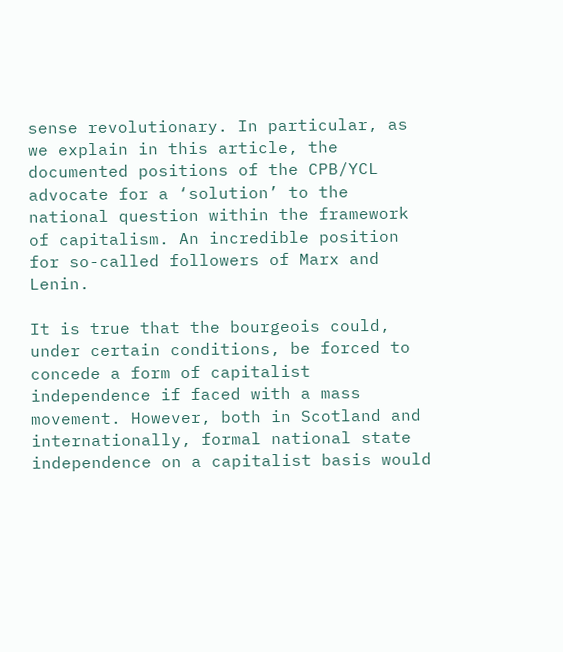sense revolutionary. In particular, as we explain in this article, the documented positions of the CPB/YCL advocate for a ‘solution’ to the national question within the framework of capitalism. An incredible position for so-called followers of Marx and Lenin.

It is true that the bourgeois could, under certain conditions, be forced to concede a form of capitalist independence if faced with a mass movement. However, both in Scotland and internationally, formal national state independence on a capitalist basis would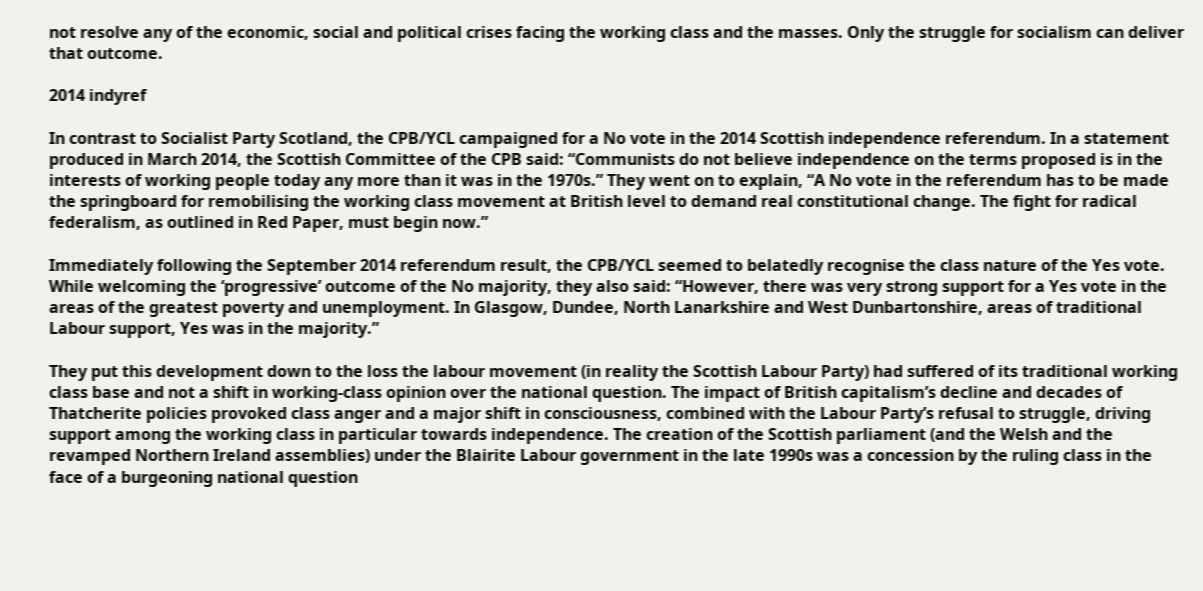not resolve any of the economic, social and political crises facing the working class and the masses. Only the struggle for socialism can deliver that outcome.

2014 indyref

In contrast to Socialist Party Scotland, the CPB/YCL campaigned for a No vote in the 2014 Scottish independence referendum. In a statement produced in March 2014, the Scottish Committee of the CPB said: “Communists do not believe independence on the terms proposed is in the interests of working people today any more than it was in the 1970s.” They went on to explain, “A No vote in the referendum has to be made the springboard for remobilising the working class movement at British level to demand real constitutional change. The fight for radical federalism, as outlined in Red Paper, must begin now.”

Immediately following the September 2014 referendum result, the CPB/YCL seemed to belatedly recognise the class nature of the Yes vote. While welcoming the ‘progressive’ outcome of the No majority, they also said: “However, there was very strong support for a Yes vote in the areas of the greatest poverty and unemployment. In Glasgow, Dundee, North Lanarkshire and West Dunbartonshire, areas of traditional Labour support, Yes was in the majority.”

They put this development down to the loss the labour movement (in reality the Scottish Labour Party) had suffered of its traditional working class base and not a shift in working-class opinion over the national question. The impact of British capitalism’s decline and decades of Thatcherite policies provoked class anger and a major shift in consciousness, combined with the Labour Party’s refusal to struggle, driving support among the working class in particular towards independence. The creation of the Scottish parliament (and the Welsh and the revamped Northern Ireland assemblies) under the Blairite Labour government in the late 1990s was a concession by the ruling class in the face of a burgeoning national question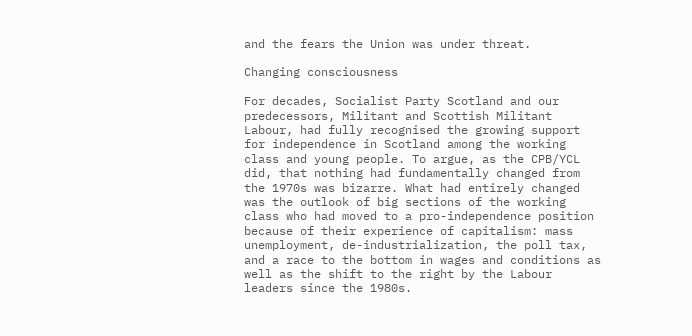and the fears the Union was under threat.

Changing consciousness

For decades, Socialist Party Scotland and our predecessors, Militant and Scottish Militant Labour, had fully recognised the growing support for independence in Scotland among the working class and young people. To argue, as the CPB/YCL did, that nothing had fundamentally changed from the 1970s was bizarre. What had entirely changed was the outlook of big sections of the working class who had moved to a pro-independence position because of their experience of capitalism: mass unemployment, de-industrialization, the poll tax, and a race to the bottom in wages and conditions as well as the shift to the right by the Labour leaders since the 1980s.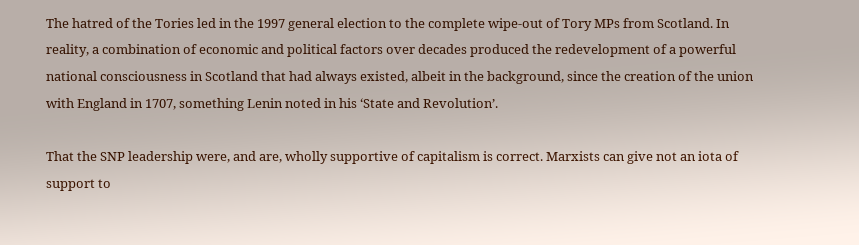The hatred of the Tories led in the 1997 general election to the complete wipe-out of Tory MPs from Scotland. In reality, a combination of economic and political factors over decades produced the redevelopment of a powerful national consciousness in Scotland that had always existed, albeit in the background, since the creation of the union with England in 1707, something Lenin noted in his ‘State and Revolution’.

That the SNP leadership were, and are, wholly supportive of capitalism is correct. Marxists can give not an iota of support to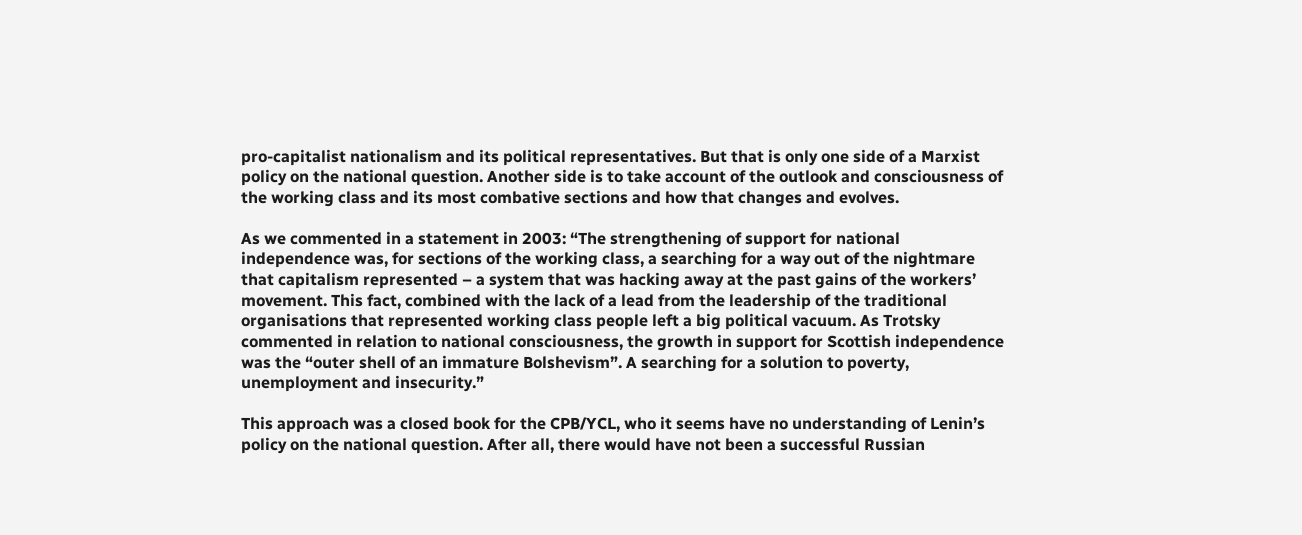pro-capitalist nationalism and its political representatives. But that is only one side of a Marxist policy on the national question. Another side is to take account of the outlook and consciousness of the working class and its most combative sections and how that changes and evolves.

As we commented in a statement in 2003: “The strengthening of support for national independence was, for sections of the working class, a searching for a way out of the nightmare that capitalism represented – a system that was hacking away at the past gains of the workers’ movement. This fact, combined with the lack of a lead from the leadership of the traditional organisations that represented working class people left a big political vacuum. As Trotsky commented in relation to national consciousness, the growth in support for Scottish independence was the “outer shell of an immature Bolshevism”. A searching for a solution to poverty, unemployment and insecurity.”

This approach was a closed book for the CPB/YCL, who it seems have no understanding of Lenin’s policy on the national question. After all, there would have not been a successful Russian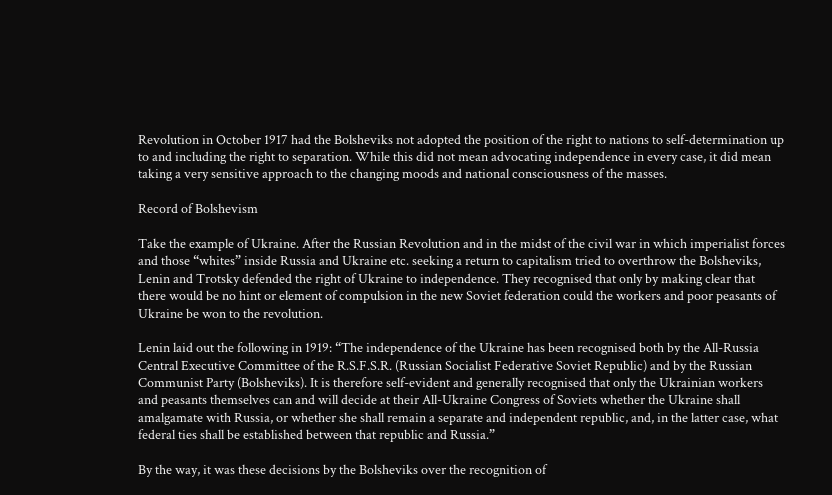Revolution in October 1917 had the Bolsheviks not adopted the position of the right to nations to self-determination up to and including the right to separation. While this did not mean advocating independence in every case, it did mean taking a very sensitive approach to the changing moods and national consciousness of the masses.

Record of Bolshevism

Take the example of Ukraine. After the Russian Revolution and in the midst of the civil war in which imperialist forces and those “whites” inside Russia and Ukraine etc. seeking a return to capitalism tried to overthrow the Bolsheviks, Lenin and Trotsky defended the right of Ukraine to independence. They recognised that only by making clear that there would be no hint or element of compulsion in the new Soviet federation could the workers and poor peasants of Ukraine be won to the revolution.

Lenin laid out the following in 1919: “The independence of the Ukraine has been recognised both by the All-Russia Central Executive Committee of the R.S.F.S.R. (Russian Socialist Federative Soviet Republic) and by the Russian Communist Party (Bolsheviks). It is therefore self-evident and generally recognised that only the Ukrainian workers and peasants themselves can and will decide at their All-Ukraine Congress of Soviets whether the Ukraine shall amalgamate with Russia, or whether she shall remain a separate and independent republic, and, in the latter case, what federal ties shall be established between that republic and Russia.”

By the way, it was these decisions by the Bolsheviks over the recognition of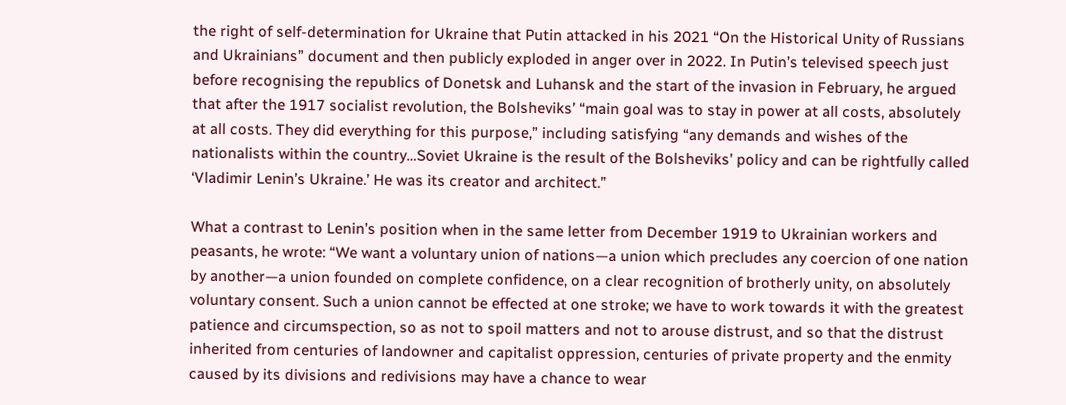the right of self-determination for Ukraine that Putin attacked in his 2021 “On the Historical Unity of Russians and Ukrainians” document and then publicly exploded in anger over in 2022. In Putin’s televised speech just before recognising the republics of Donetsk and Luhansk and the start of the invasion in February, he argued that after the 1917 socialist revolution, the Bolsheviks’ “main goal was to stay in power at all costs, absolutely at all costs. They did everything for this purpose,” including satisfying “any demands and wishes of the nationalists within the country…Soviet Ukraine is the result of the Bolsheviks’ policy and can be rightfully called ‘Vladimir Lenin’s Ukraine.’ He was its creator and architect.”

What a contrast to Lenin’s position when in the same letter from December 1919 to Ukrainian workers and peasants, he wrote: “We want a voluntary union of nations—a union which precludes any coercion of one nation by another—a union founded on complete confidence, on a clear recognition of brotherly unity, on absolutely voluntary consent. Such a union cannot be effected at one stroke; we have to work towards it with the greatest patience and circumspection, so as not to spoil matters and not to arouse distrust, and so that the distrust inherited from centuries of landowner and capitalist oppression, centuries of private property and the enmity caused by its divisions and redivisions may have a chance to wear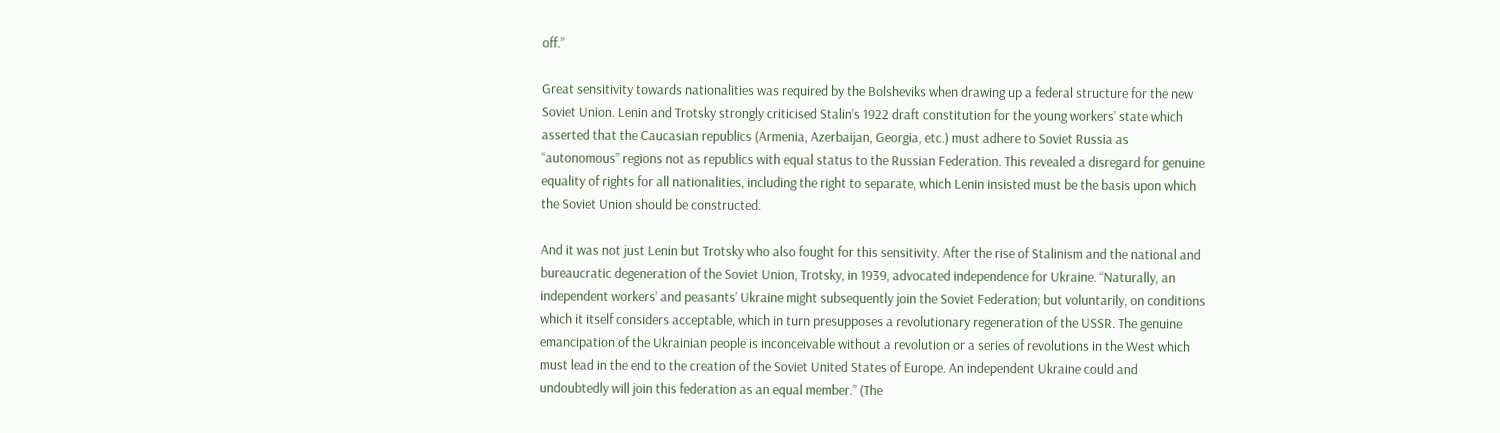off.”

Great sensitivity towards nationalities was required by the Bolsheviks when drawing up a federal structure for the new Soviet Union. Lenin and Trotsky strongly criticised Stalin’s 1922 draft constitution for the young workers’ state which asserted that the Caucasian republics (Armenia, Azerbaijan, Georgia, etc.) must adhere to Soviet Russia as “autonomous” regions not as republics with equal status to the Russian Federation. This revealed a disregard for genuine equality of rights for all nationalities, including the right to separate, which Lenin insisted must be the basis upon which the Soviet Union should be constructed.

And it was not just Lenin but Trotsky who also fought for this sensitivity. After the rise of Stalinism and the national and bureaucratic degeneration of the Soviet Union, Trotsky, in 1939, advocated independence for Ukraine. “Naturally, an independent workers’ and peasants’ Ukraine might subsequently join the Soviet Federation; but voluntarily, on conditions which it itself considers acceptable, which in turn presupposes a revolutionary regeneration of the USSR. The genuine emancipation of the Ukrainian people is inconceivable without a revolution or a series of revolutions in the West which must lead in the end to the creation of the Soviet United States of Europe. An independent Ukraine could and undoubtedly will join this federation as an equal member.” (The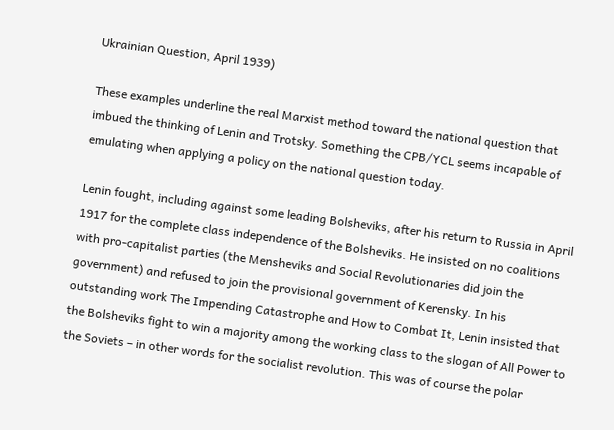Ukrainian Question, April 1939)

These examples underline the real Marxist method toward the national question that imbued the thinking of Lenin and Trotsky. Something the CPB/YCL seems incapable of emulating when applying a policy on the national question today.

Lenin fought, including against some leading Bolsheviks, after his return to Russia in April 1917 for the complete class independence of the Bolsheviks. He insisted on no coalitions with pro-capitalist parties (the Mensheviks and Social Revolutionaries did join the government) and refused to join the provisional government of Kerensky. In his outstanding work The Impending Catastrophe and How to Combat It, Lenin insisted that the Bolsheviks fight to win a majority among the working class to the slogan of All Power to the Soviets – in other words for the socialist revolution. This was of course the polar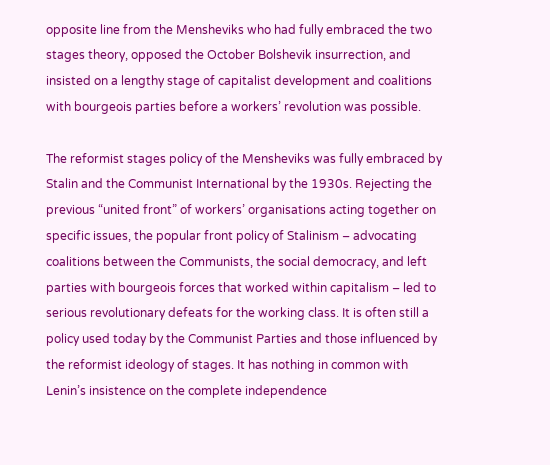opposite line from the Mensheviks who had fully embraced the two stages theory, opposed the October Bolshevik insurrection, and insisted on a lengthy stage of capitalist development and coalitions with bourgeois parties before a workers’ revolution was possible.

The reformist stages policy of the Mensheviks was fully embraced by Stalin and the Communist International by the 1930s. Rejecting the previous “united front” of workers’ organisations acting together on specific issues, the popular front policy of Stalinism – advocating coalitions between the Communists, the social democracy, and left parties with bourgeois forces that worked within capitalism – led to serious revolutionary defeats for the working class. It is often still a policy used today by the Communist Parties and those influenced by the reformist ideology of stages. It has nothing in common with Lenin’s insistence on the complete independence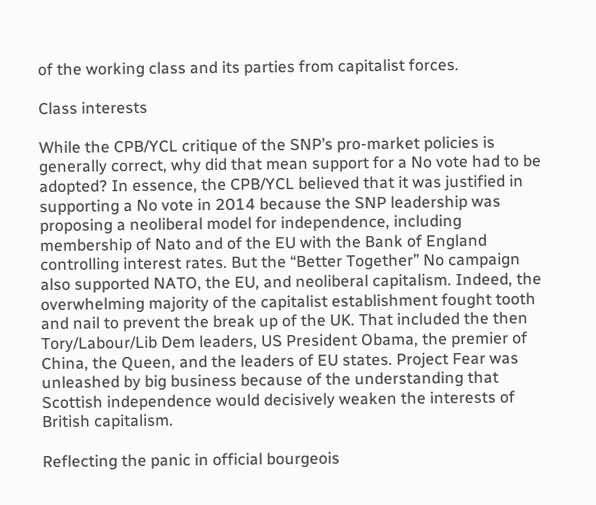of the working class and its parties from capitalist forces.

Class interests

While the CPB/YCL critique of the SNP’s pro-market policies is generally correct, why did that mean support for a No vote had to be adopted? In essence, the CPB/YCL believed that it was justified in supporting a No vote in 2014 because the SNP leadership was proposing a neoliberal model for independence, including membership of Nato and of the EU with the Bank of England controlling interest rates. But the “Better Together” No campaign also supported NATO, the EU, and neoliberal capitalism. Indeed, the overwhelming majority of the capitalist establishment fought tooth and nail to prevent the break up of the UK. That included the then Tory/Labour/Lib Dem leaders, US President Obama, the premier of China, the Queen, and the leaders of EU states. Project Fear was unleashed by big business because of the understanding that Scottish independence would decisively weaken the interests of British capitalism.

Reflecting the panic in official bourgeois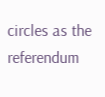circles as the referendum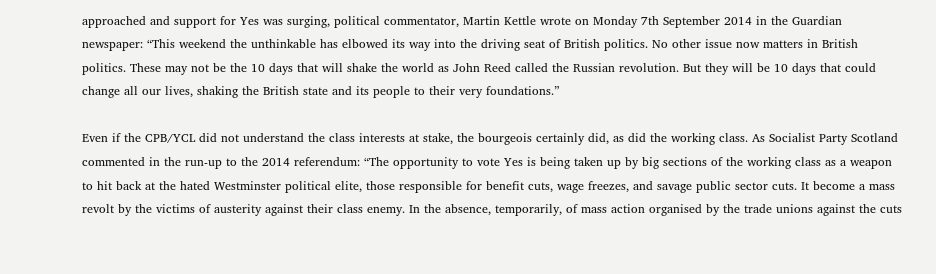approached and support for Yes was surging, political commentator, Martin Kettle wrote on Monday 7th September 2014 in the Guardian newspaper: “This weekend the unthinkable has elbowed its way into the driving seat of British politics. No other issue now matters in British politics. These may not be the 10 days that will shake the world as John Reed called the Russian revolution. But they will be 10 days that could change all our lives, shaking the British state and its people to their very foundations.”

Even if the CPB/YCL did not understand the class interests at stake, the bourgeois certainly did, as did the working class. As Socialist Party Scotland commented in the run-up to the 2014 referendum: “The opportunity to vote Yes is being taken up by big sections of the working class as a weapon to hit back at the hated Westminster political elite, those responsible for benefit cuts, wage freezes, and savage public sector cuts. It become a mass revolt by the victims of austerity against their class enemy. In the absence, temporarily, of mass action organised by the trade unions against the cuts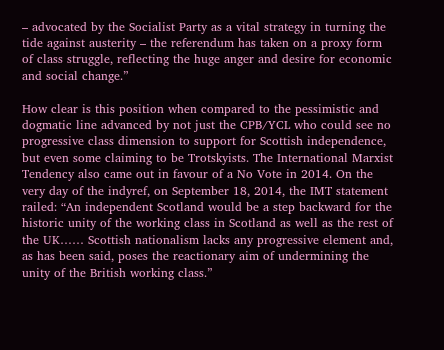– advocated by the Socialist Party as a vital strategy in turning the tide against austerity – the referendum has taken on a proxy form of class struggle, reflecting the huge anger and desire for economic and social change.”

How clear is this position when compared to the pessimistic and dogmatic line advanced by not just the CPB/YCL who could see no progressive class dimension to support for Scottish independence, but even some claiming to be Trotskyists. The International Marxist Tendency also came out in favour of a No Vote in 2014. On the very day of the indyref, on September 18, 2014, the IMT statement railed: “An independent Scotland would be a step backward for the historic unity of the working class in Scotland as well as the rest of the UK…… Scottish nationalism lacks any progressive element and, as has been said, poses the reactionary aim of undermining the unity of the British working class.”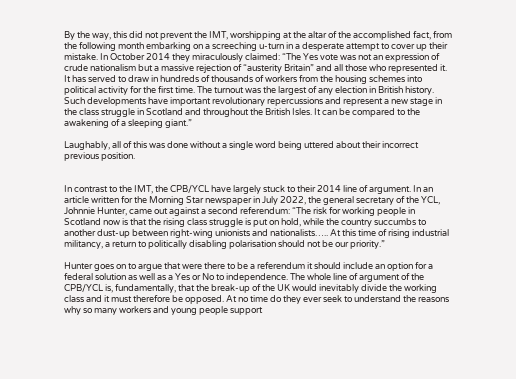By the way, this did not prevent the IMT, worshipping at the altar of the accomplished fact, from the following month embarking on a screeching u-turn in a desperate attempt to cover up their mistake. In October 2014 they miraculously claimed: “The Yes vote was not an expression of crude nationalism but a massive rejection of “austerity Britain” and all those who represented it. It has served to draw in hundreds of thousands of workers from the housing schemes into political activity for the first time. The turnout was the largest of any election in British history. Such developments have important revolutionary repercussions and represent a new stage in the class struggle in Scotland and throughout the British Isles. It can be compared to the awakening of a sleeping giant.”

Laughably, all of this was done without a single word being uttered about their incorrect previous position.


In contrast to the IMT, the CPB/YCL have largely stuck to their 2014 line of argument. In an article written for the Morning Star newspaper in July 2022, the general secretary of the YCL, Johnnie Hunter, came out against a second referendum: “The risk for working people in Scotland now is that the rising class struggle is put on hold, while the country succumbs to another dust-up between right-wing unionists and nationalists….. At this time of rising industrial militancy, a return to politically disabling polarisation should not be our priority.”

Hunter goes on to argue that were there to be a referendum it should include an option for a federal solution as well as a Yes or No to independence. The whole line of argument of the CPB/YCL is, fundamentally, that the break-up of the UK would inevitably divide the working class and it must therefore be opposed. At no time do they ever seek to understand the reasons why so many workers and young people support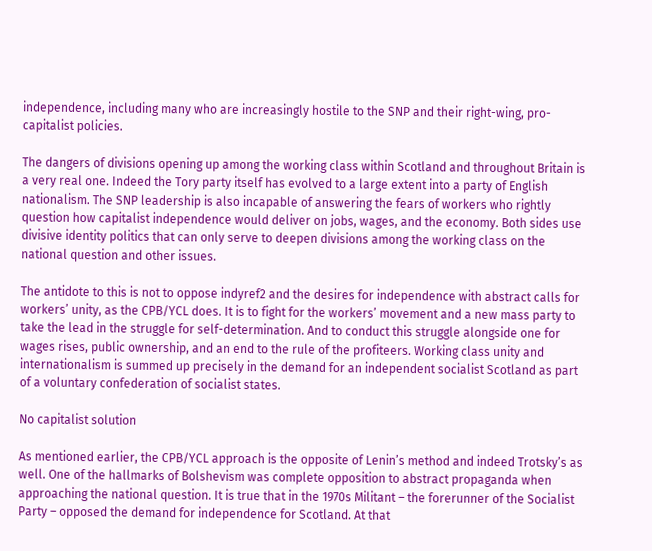independence, including many who are increasingly hostile to the SNP and their right-wing, pro-capitalist policies.

The dangers of divisions opening up among the working class within Scotland and throughout Britain is a very real one. Indeed the Tory party itself has evolved to a large extent into a party of English nationalism. The SNP leadership is also incapable of answering the fears of workers who rightly question how capitalist independence would deliver on jobs, wages, and the economy. Both sides use divisive identity politics that can only serve to deepen divisions among the working class on the national question and other issues.

The antidote to this is not to oppose indyref2 and the desires for independence with abstract calls for workers’ unity, as the CPB/YCL does. It is to fight for the workers’ movement and a new mass party to take the lead in the struggle for self-determination. And to conduct this struggle alongside one for wages rises, public ownership, and an end to the rule of the profiteers. Working class unity and internationalism is summed up precisely in the demand for an independent socialist Scotland as part of a voluntary confederation of socialist states.

No capitalist solution

As mentioned earlier, the CPB/YCL approach is the opposite of Lenin’s method and indeed Trotsky’s as well. One of the hallmarks of Bolshevism was complete opposition to abstract propaganda when approaching the national question. It is true that in the 1970s Militant – the forerunner of the Socialist Party – opposed the demand for independence for Scotland. At that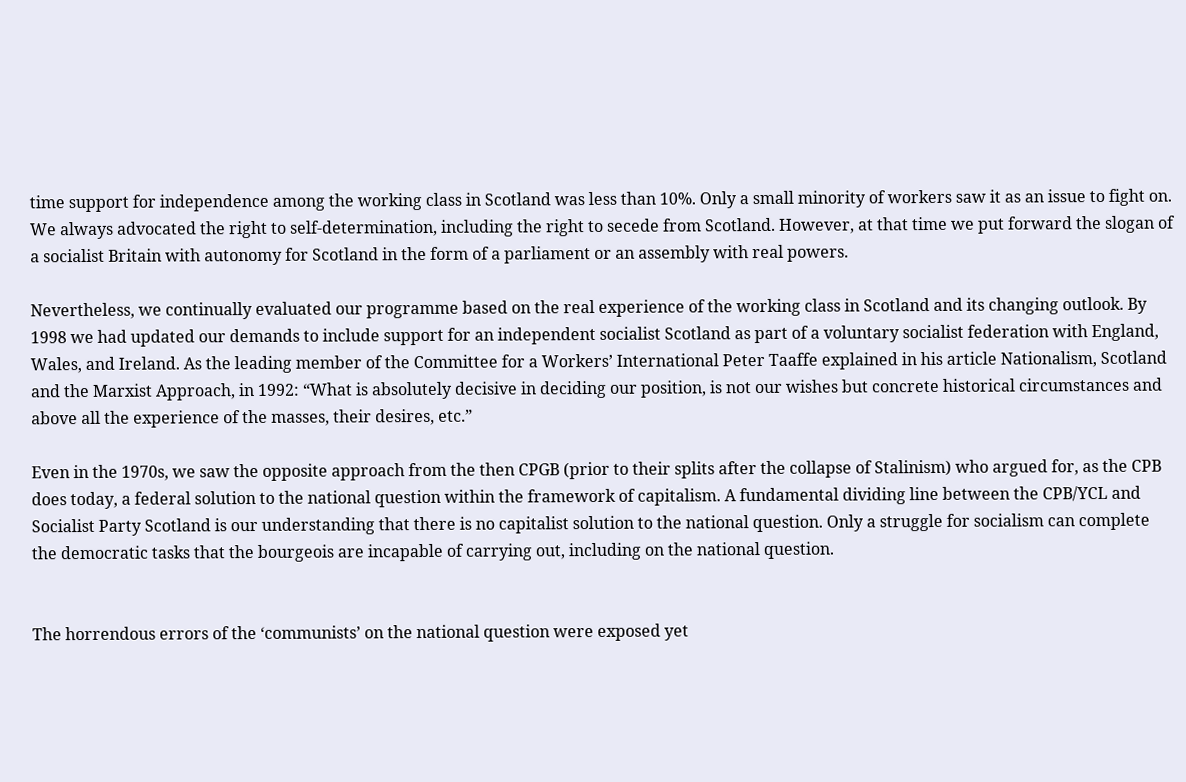time support for independence among the working class in Scotland was less than 10%. Only a small minority of workers saw it as an issue to fight on. We always advocated the right to self-determination, including the right to secede from Scotland. However, at that time we put forward the slogan of a socialist Britain with autonomy for Scotland in the form of a parliament or an assembly with real powers.

Nevertheless, we continually evaluated our programme based on the real experience of the working class in Scotland and its changing outlook. By 1998 we had updated our demands to include support for an independent socialist Scotland as part of a voluntary socialist federation with England, Wales, and Ireland. As the leading member of the Committee for a Workers’ International Peter Taaffe explained in his article Nationalism, Scotland and the Marxist Approach, in 1992: “What is absolutely decisive in deciding our position, is not our wishes but concrete historical circumstances and above all the experience of the masses, their desires, etc.”

Even in the 1970s, we saw the opposite approach from the then CPGB (prior to their splits after the collapse of Stalinism) who argued for, as the CPB does today, a federal solution to the national question within the framework of capitalism. A fundamental dividing line between the CPB/YCL and Socialist Party Scotland is our understanding that there is no capitalist solution to the national question. Only a struggle for socialism can complete the democratic tasks that the bourgeois are incapable of carrying out, including on the national question.


The horrendous errors of the ‘communists’ on the national question were exposed yet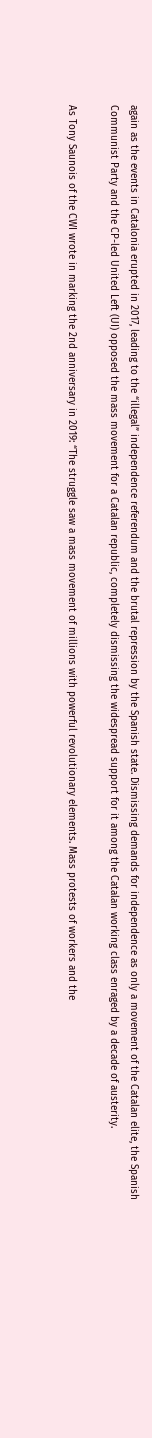again as the events in Catalonia erupted in 2017, leading to the “illegal” independence referendum and the brutal repression by the Spanish state. Dismissing demands for independence as only a movement of the Catalan elite, the Spanish Communist Party and the CP-led United Left (UI) opposed the mass movement for a Catalan republic, completely dismissing the widespread support for it among the Catalan working class enraged by a decade of austerity.

As Tony Saunois of the CWI wrote in marking the 2nd anniversary in 2019: “The struggle saw a mass movement of millions with powerful revolutionary elements. Mass protests of workers and the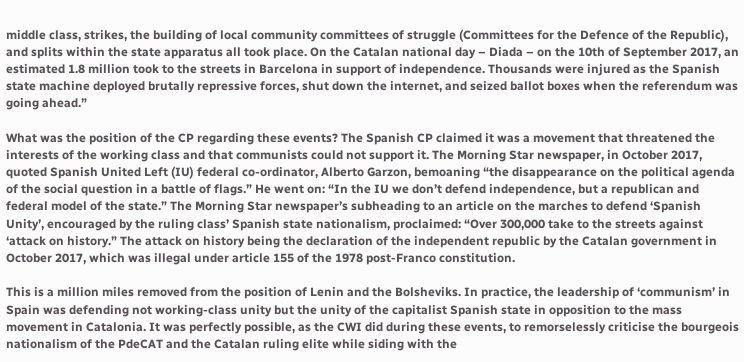middle class, strikes, the building of local community committees of struggle (Committees for the Defence of the Republic), and splits within the state apparatus all took place. On the Catalan national day – Diada – on the 10th of September 2017, an estimated 1.8 million took to the streets in Barcelona in support of independence. Thousands were injured as the Spanish state machine deployed brutally repressive forces, shut down the internet, and seized ballot boxes when the referendum was going ahead.”

What was the position of the CP regarding these events? The Spanish CP claimed it was a movement that threatened the interests of the working class and that communists could not support it. The Morning Star newspaper, in October 2017, quoted Spanish United Left (IU) federal co-ordinator, Alberto Garzon, bemoaning “the disappearance on the political agenda of the social question in a battle of flags.” He went on: “In the IU we don’t defend independence, but a republican and federal model of the state.” The Morning Star newspaper’s subheading to an article on the marches to defend ‘Spanish Unity’, encouraged by the ruling class’ Spanish state nationalism, proclaimed: “Over 300,000 take to the streets against ‘attack on history.” The attack on history being the declaration of the independent republic by the Catalan government in October 2017, which was illegal under article 155 of the 1978 post-Franco constitution.

This is a million miles removed from the position of Lenin and the Bolsheviks. In practice, the leadership of ‘communism’ in Spain was defending not working-class unity but the unity of the capitalist Spanish state in opposition to the mass movement in Catalonia. It was perfectly possible, as the CWI did during these events, to remorselessly criticise the bourgeois nationalism of the PdeCAT and the Catalan ruling elite while siding with the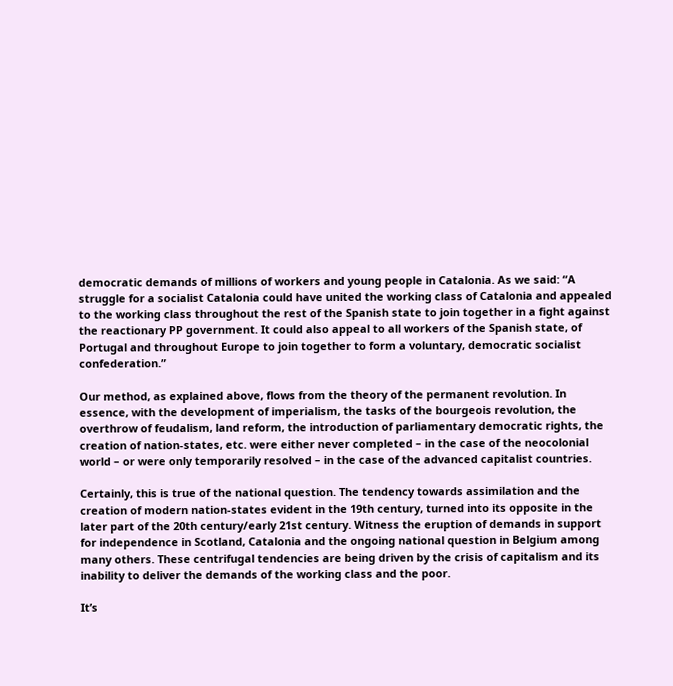democratic demands of millions of workers and young people in Catalonia. As we said: “A struggle for a socialist Catalonia could have united the working class of Catalonia and appealed to the working class throughout the rest of the Spanish state to join together in a fight against the reactionary PP government. It could also appeal to all workers of the Spanish state, of Portugal and throughout Europe to join together to form a voluntary, democratic socialist confederation.”

Our method, as explained above, flows from the theory of the permanent revolution. In essence, with the development of imperialism, the tasks of the bourgeois revolution, the overthrow of feudalism, land reform, the introduction of parliamentary democratic rights, the creation of nation-states, etc. were either never completed – in the case of the neocolonial world – or were only temporarily resolved – in the case of the advanced capitalist countries.

Certainly, this is true of the national question. The tendency towards assimilation and the creation of modern nation-states evident in the 19th century, turned into its opposite in the later part of the 20th century/early 21st century. Witness the eruption of demands in support for independence in Scotland, Catalonia and the ongoing national question in Belgium among many others. These centrifugal tendencies are being driven by the crisis of capitalism and its inability to deliver the demands of the working class and the poor.

It’s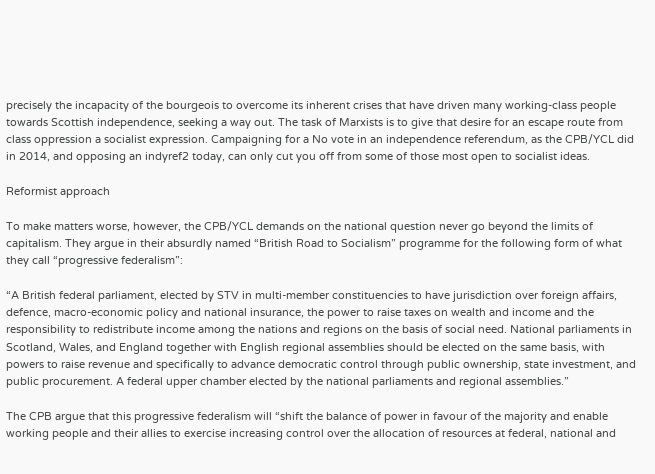precisely the incapacity of the bourgeois to overcome its inherent crises that have driven many working-class people towards Scottish independence, seeking a way out. The task of Marxists is to give that desire for an escape route from class oppression a socialist expression. Campaigning for a No vote in an independence referendum, as the CPB/YCL did in 2014, and opposing an indyref2 today, can only cut you off from some of those most open to socialist ideas.

Reformist approach

To make matters worse, however, the CPB/YCL demands on the national question never go beyond the limits of capitalism. They argue in their absurdly named “British Road to Socialism” programme for the following form of what they call “progressive federalism”:

“A British federal parliament, elected by STV in multi-member constituencies to have jurisdiction over foreign affairs, defence, macro-economic policy and national insurance, the power to raise taxes on wealth and income and the responsibility to redistribute income among the nations and regions on the basis of social need. National parliaments in Scotland, Wales, and England together with English regional assemblies should be elected on the same basis, with powers to raise revenue and specifically to advance democratic control through public ownership, state investment, and public procurement. A federal upper chamber elected by the national parliaments and regional assemblies.”

The CPB argue that this progressive federalism will “shift the balance of power in favour of the majority and enable working people and their allies to exercise increasing control over the allocation of resources at federal, national and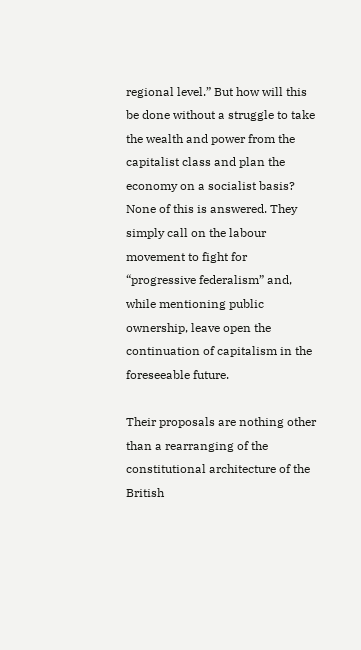regional level.” But how will this be done without a struggle to take the wealth and power from the capitalist class and plan the economy on a socialist basis? None of this is answered. They simply call on the labour movement to fight for “progressive federalism” and, while mentioning public ownership, leave open the continuation of capitalism in the foreseeable future.

Their proposals are nothing other than a rearranging of the constitutional architecture of the British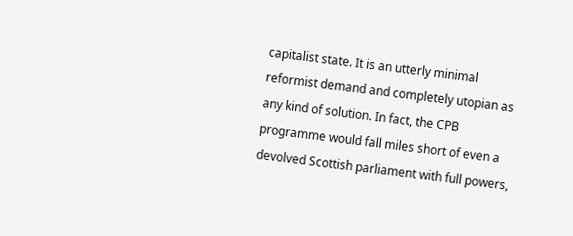capitalist state. It is an utterly minimal reformist demand and completely utopian as any kind of solution. In fact, the CPB programme would fall miles short of even a devolved Scottish parliament with full powers,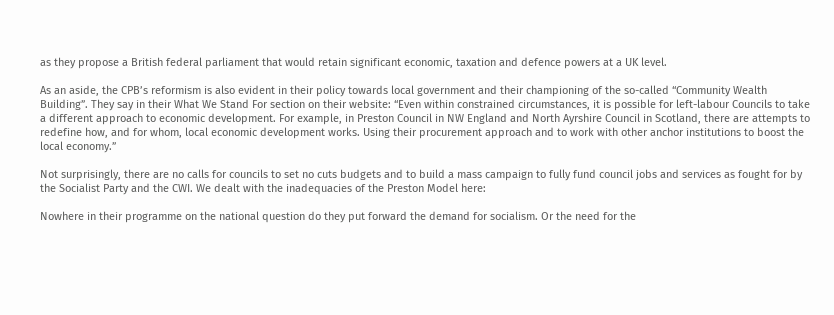as they propose a British federal parliament that would retain significant economic, taxation and defence powers at a UK level.

As an aside, the CPB’s reformism is also evident in their policy towards local government and their championing of the so-called “Community Wealth Building”. They say in their What We Stand For section on their website: “Even within constrained circumstances, it is possible for left-labour Councils to take a different approach to economic development. For example, in Preston Council in NW England and North Ayrshire Council in Scotland, there are attempts to redefine how, and for whom, local economic development works. Using their procurement approach and to work with other anchor institutions to boost the local economy.”

Not surprisingly, there are no calls for councils to set no cuts budgets and to build a mass campaign to fully fund council jobs and services as fought for by the Socialist Party and the CWI. We dealt with the inadequacies of the Preston Model here:

Nowhere in their programme on the national question do they put forward the demand for socialism. Or the need for the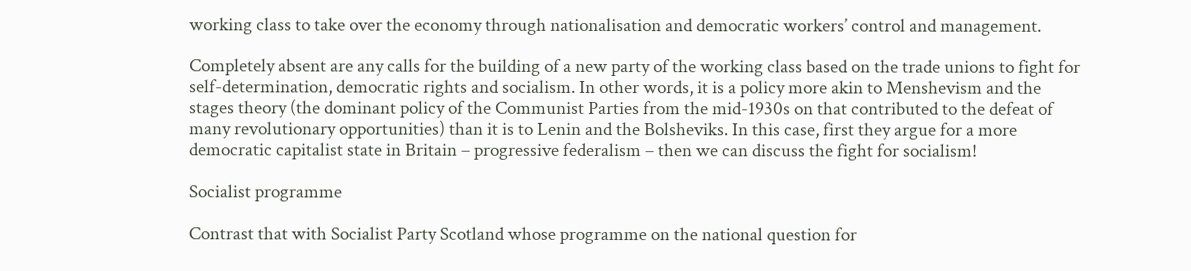working class to take over the economy through nationalisation and democratic workers’ control and management.

Completely absent are any calls for the building of a new party of the working class based on the trade unions to fight for self-determination, democratic rights and socialism. In other words, it is a policy more akin to Menshevism and the stages theory (the dominant policy of the Communist Parties from the mid-1930s on that contributed to the defeat of many revolutionary opportunities) than it is to Lenin and the Bolsheviks. In this case, first they argue for a more democratic capitalist state in Britain – progressive federalism – then we can discuss the fight for socialism!

Socialist programme

Contrast that with Socialist Party Scotland whose programme on the national question for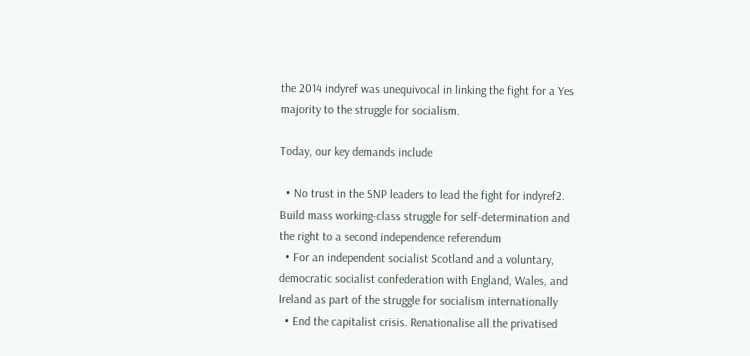the 2014 indyref was unequivocal in linking the fight for a Yes majority to the struggle for socialism.

Today, our key demands include

  • No trust in the SNP leaders to lead the fight for indyref2. Build mass working-class struggle for self-determination and the right to a second independence referendum
  • For an independent socialist Scotland and a voluntary, democratic socialist confederation with England, Wales, and Ireland as part of the struggle for socialism internationally
  • End the capitalist crisis. Renationalise all the privatised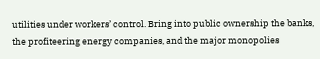utilities under workers’ control. Bring into public ownership the banks, the profiteering energy companies, and the major monopolies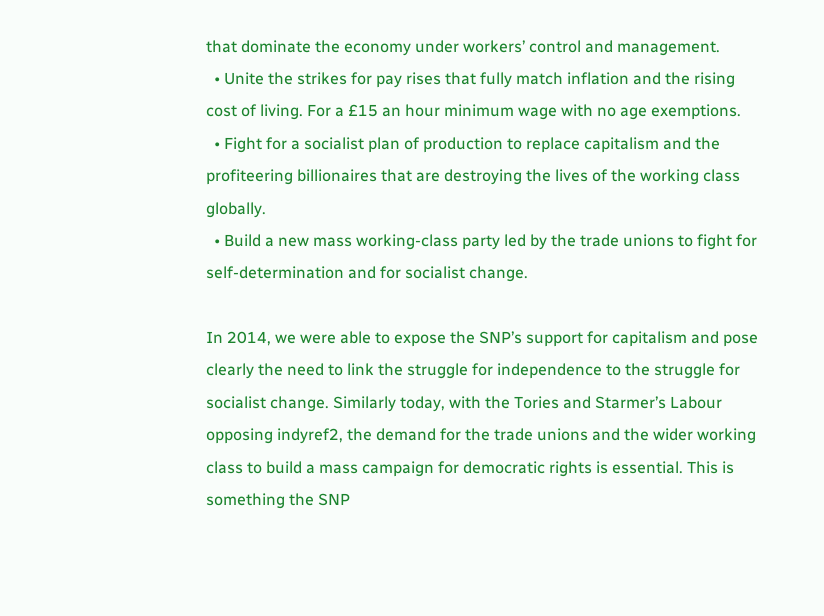that dominate the economy under workers’ control and management.
  • Unite the strikes for pay rises that fully match inflation and the rising cost of living. For a £15 an hour minimum wage with no age exemptions.
  • Fight for a socialist plan of production to replace capitalism and the profiteering billionaires that are destroying the lives of the working class globally.
  • Build a new mass working-class party led by the trade unions to fight for self-determination and for socialist change.

In 2014, we were able to expose the SNP’s support for capitalism and pose clearly the need to link the struggle for independence to the struggle for socialist change. Similarly today, with the Tories and Starmer’s Labour opposing indyref2, the demand for the trade unions and the wider working class to build a mass campaign for democratic rights is essential. This is something the SNP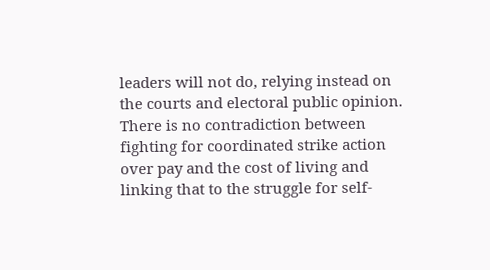leaders will not do, relying instead on the courts and electoral public opinion. There is no contradiction between fighting for coordinated strike action over pay and the cost of living and linking that to the struggle for self-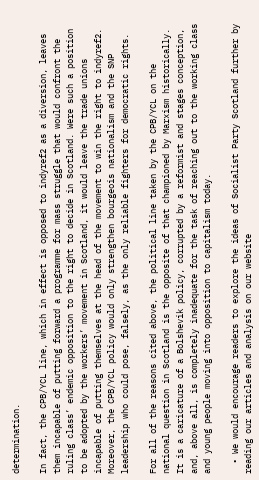determination.

In fact, the CPB/YCL line, which in effect is opposed to indyref2 as a diversion, leaves them incapable of putting forward a programme for mass struggle that would confront the ruling class’ endemic opposition to the right to decide in Scotland. Were such a position to be adopted by the workers’ movement in Scotland, it would leave the trade unions incapable of putting themselves at the head of the movement to win the right to indyref2. Moreover, the CPB/YCL policy would only strengthen bourgeois nationalism and the SNP leadership who could pose, falsely, as the only reliable fighters for democratic rights.

For all of the reasons cited above, the political line taken by the CPB/YCL on the national question in Scotland is the opposite of that championed by Marxism historically. It is a caricature of a Bolshevik policy, corrupted by a reformist and stages conception, and, above all, is completely inadequate for the task of reaching out to the working class and young people moving into opposition to capitalism today.

  • We would encourage readers to explore the ideas of Socialist Party Scotland further by reading our articles and analysis on our website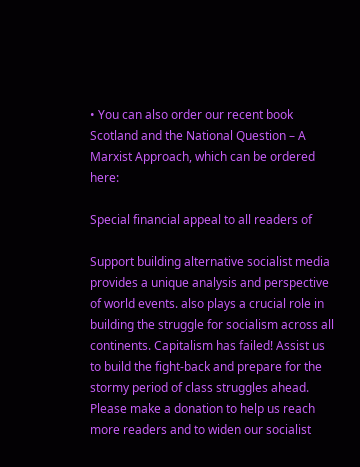• You can also order our recent book Scotland and the National Question – A Marxist Approach, which can be ordered here:

Special financial appeal to all readers of

Support building alternative socialist media provides a unique analysis and perspective of world events. also plays a crucial role in building the struggle for socialism across all continents. Capitalism has failed! Assist us to build the fight-back and prepare for the stormy period of class struggles ahead.
Please make a donation to help us reach more readers and to widen our socialist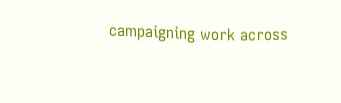campaigning work across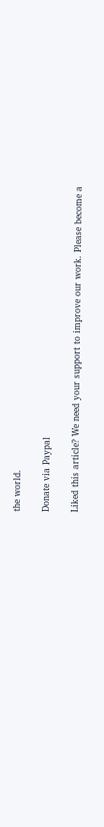the world.

Donate via Paypal

Liked this article? We need your support to improve our work. Please become a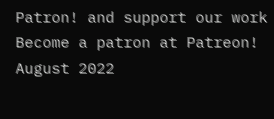Patron! and support our work
Become a patron at Patreon!
August 2022